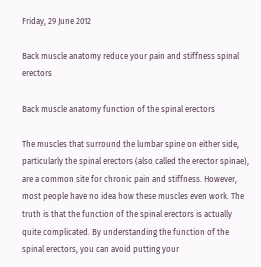Friday, 29 June 2012

Back muscle anatomy reduce your pain and stiffness spinal erectors

Back muscle anatomy function of the spinal erectors

The muscles that surround the lumbar spine on either side, particularly the spinal erectors (also called the erector spinae), are a common site for chronic pain and stiffness. However, most people have no idea how these muscles even work. The truth is that the function of the spinal erectors is actually quite complicated. By understanding the function of the spinal erectors, you can avoid putting your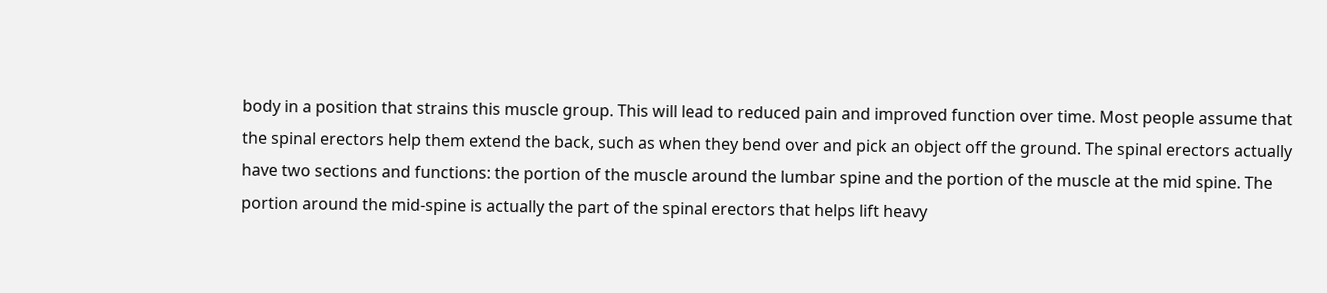body in a position that strains this muscle group. This will lead to reduced pain and improved function over time. Most people assume that the spinal erectors help them extend the back, such as when they bend over and pick an object off the ground. The spinal erectors actually have two sections and functions: the portion of the muscle around the lumbar spine and the portion of the muscle at the mid spine. The portion around the mid-spine is actually the part of the spinal erectors that helps lift heavy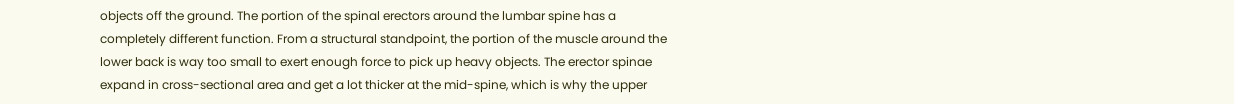objects off the ground. The portion of the spinal erectors around the lumbar spine has a completely different function. From a structural standpoint, the portion of the muscle around the lower back is way too small to exert enough force to pick up heavy objects. The erector spinae expand in cross-sectional area and get a lot thicker at the mid-spine, which is why the upper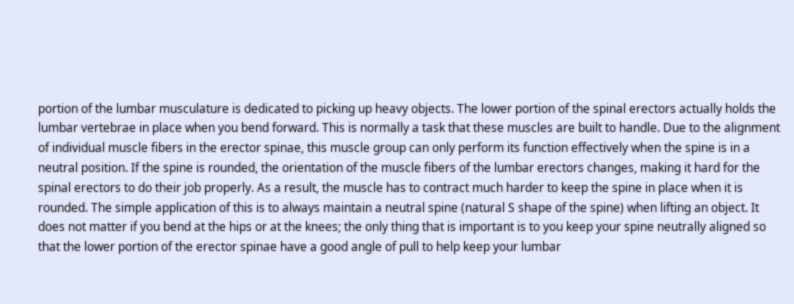portion of the lumbar musculature is dedicated to picking up heavy objects. The lower portion of the spinal erectors actually holds the lumbar vertebrae in place when you bend forward. This is normally a task that these muscles are built to handle. Due to the alignment of individual muscle fibers in the erector spinae, this muscle group can only perform its function effectively when the spine is in a neutral position. If the spine is rounded, the orientation of the muscle fibers of the lumbar erectors changes, making it hard for the spinal erectors to do their job properly. As a result, the muscle has to contract much harder to keep the spine in place when it is rounded. The simple application of this is to always maintain a neutral spine (natural S shape of the spine) when lifting an object. It does not matter if you bend at the hips or at the knees; the only thing that is important is to you keep your spine neutrally aligned so that the lower portion of the erector spinae have a good angle of pull to help keep your lumbar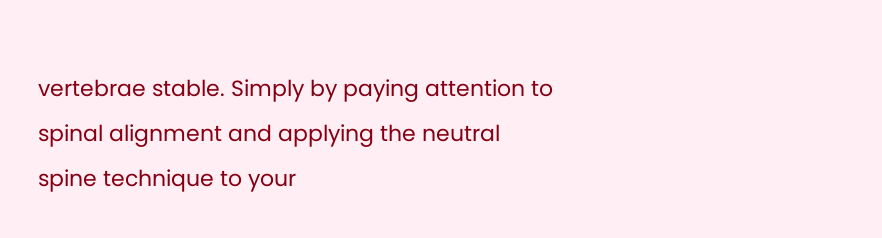vertebrae stable. Simply by paying attention to spinal alignment and applying the neutral spine technique to your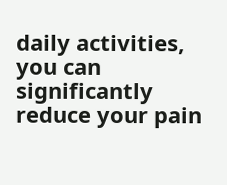daily activities, you can significantly reduce your pain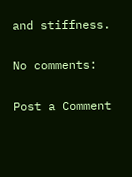and stiffness.

No comments:

Post a Comment